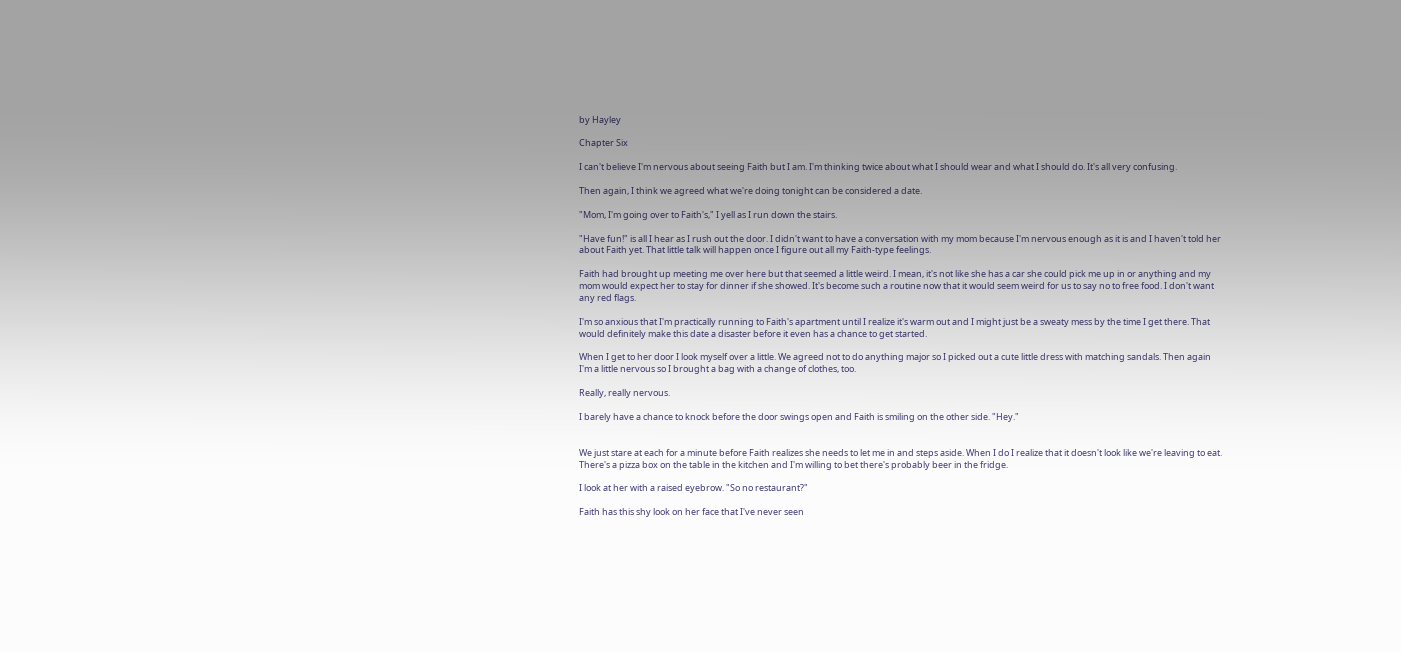by Hayley

Chapter Six

I can't believe I'm nervous about seeing Faith but I am. I'm thinking twice about what I should wear and what I should do. It's all very confusing.

Then again, I think we agreed what we're doing tonight can be considered a date.

"Mom, I'm going over to Faith's," I yell as I run down the stairs.

"Have fun!" is all I hear as I rush out the door. I didn't want to have a conversation with my mom because I'm nervous enough as it is and I haven't told her about Faith yet. That little talk will happen once I figure out all my Faith-type feelings.

Faith had brought up meeting me over here but that seemed a little weird. I mean, it's not like she has a car she could pick me up in or anything and my mom would expect her to stay for dinner if she showed. It's become such a routine now that it would seem weird for us to say no to free food. I don't want any red flags.

I'm so anxious that I'm practically running to Faith's apartment until I realize it's warm out and I might just be a sweaty mess by the time I get there. That would definitely make this date a disaster before it even has a chance to get started.

When I get to her door I look myself over a little. We agreed not to do anything major so I picked out a cute little dress with matching sandals. Then again I'm a little nervous so I brought a bag with a change of clothes, too.

Really, really nervous.

I barely have a chance to knock before the door swings open and Faith is smiling on the other side. "Hey."


We just stare at each for a minute before Faith realizes she needs to let me in and steps aside. When I do I realize that it doesn't look like we're leaving to eat. There's a pizza box on the table in the kitchen and I'm willing to bet there's probably beer in the fridge.

I look at her with a raised eyebrow. "So no restaurant?"

Faith has this shy look on her face that I've never seen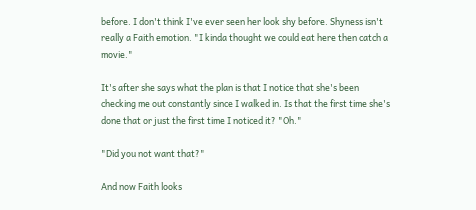before. I don't think I've ever seen her look shy before. Shyness isn't really a Faith emotion. "I kinda thought we could eat here then catch a movie."

It's after she says what the plan is that I notice that she's been checking me out constantly since I walked in. Is that the first time she's done that or just the first time I noticed it? "Oh."

"Did you not want that?"

And now Faith looks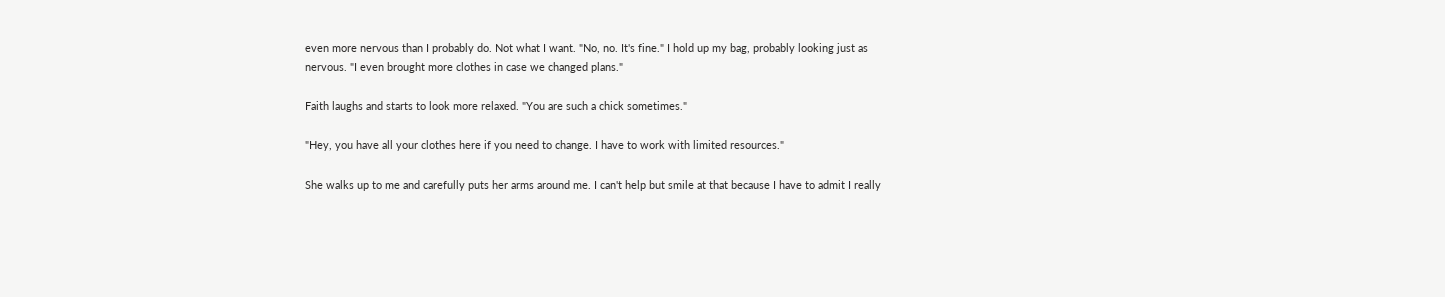even more nervous than I probably do. Not what I want. "No, no. It's fine." I hold up my bag, probably looking just as nervous. "I even brought more clothes in case we changed plans."

Faith laughs and starts to look more relaxed. "You are such a chick sometimes."

"Hey, you have all your clothes here if you need to change. I have to work with limited resources."

She walks up to me and carefully puts her arms around me. I can't help but smile at that because I have to admit I really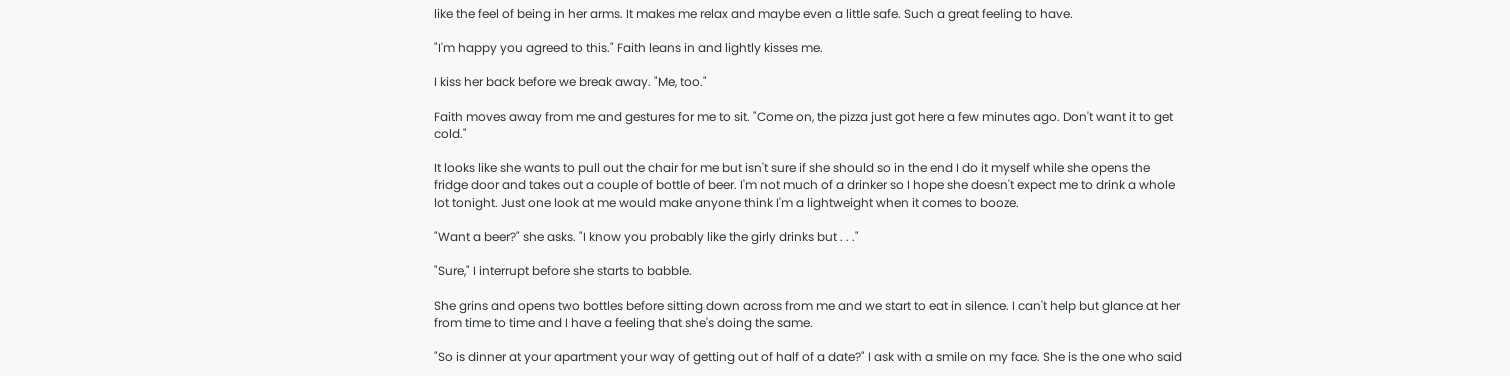like the feel of being in her arms. It makes me relax and maybe even a little safe. Such a great feeling to have.

"I'm happy you agreed to this." Faith leans in and lightly kisses me.

I kiss her back before we break away. "Me, too."

Faith moves away from me and gestures for me to sit. "Come on, the pizza just got here a few minutes ago. Don't want it to get cold."

It looks like she wants to pull out the chair for me but isn't sure if she should so in the end I do it myself while she opens the fridge door and takes out a couple of bottle of beer. I'm not much of a drinker so I hope she doesn't expect me to drink a whole lot tonight. Just one look at me would make anyone think I'm a lightweight when it comes to booze.

"Want a beer?" she asks. "I know you probably like the girly drinks but . . ."

"Sure," I interrupt before she starts to babble.

She grins and opens two bottles before sitting down across from me and we start to eat in silence. I can't help but glance at her from time to time and I have a feeling that she's doing the same.

"So is dinner at your apartment your way of getting out of half of a date?" I ask with a smile on my face. She is the one who said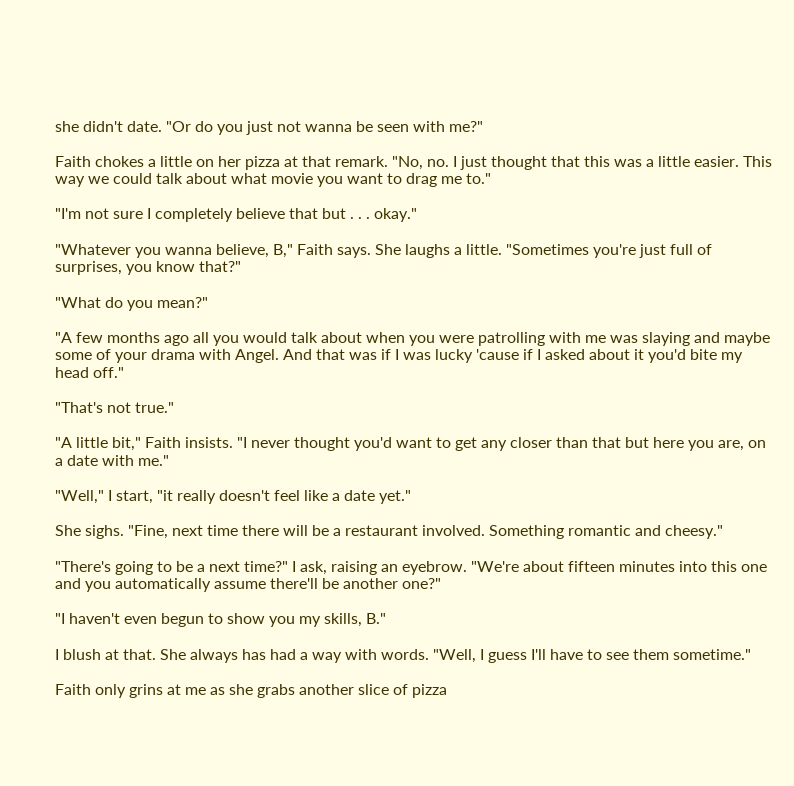she didn't date. "Or do you just not wanna be seen with me?"

Faith chokes a little on her pizza at that remark. "No, no. I just thought that this was a little easier. This way we could talk about what movie you want to drag me to."

"I'm not sure I completely believe that but . . . okay."

"Whatever you wanna believe, B," Faith says. She laughs a little. "Sometimes you're just full of surprises, you know that?"

"What do you mean?"

"A few months ago all you would talk about when you were patrolling with me was slaying and maybe some of your drama with Angel. And that was if I was lucky 'cause if I asked about it you'd bite my head off."

"That's not true."

"A little bit," Faith insists. "I never thought you'd want to get any closer than that but here you are, on a date with me."

"Well," I start, "it really doesn't feel like a date yet."

She sighs. "Fine, next time there will be a restaurant involved. Something romantic and cheesy."

"There's going to be a next time?" I ask, raising an eyebrow. "We're about fifteen minutes into this one and you automatically assume there'll be another one?"

"I haven't even begun to show you my skills, B."

I blush at that. She always has had a way with words. "Well, I guess I'll have to see them sometime."

Faith only grins at me as she grabs another slice of pizza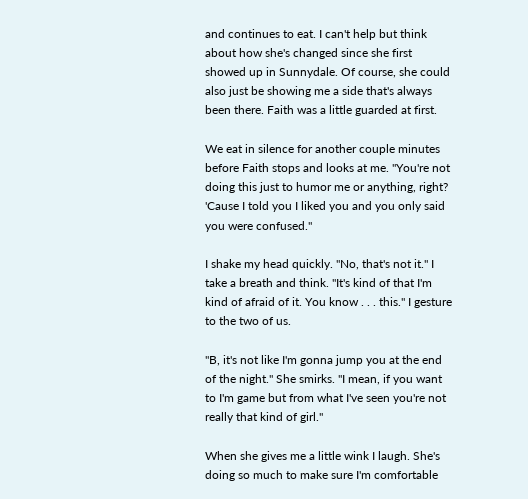and continues to eat. I can't help but think about how she's changed since she first showed up in Sunnydale. Of course, she could also just be showing me a side that's always been there. Faith was a little guarded at first.

We eat in silence for another couple minutes before Faith stops and looks at me. "You're not doing this just to humor me or anything, right? 'Cause I told you I liked you and you only said you were confused."

I shake my head quickly. "No, that's not it." I take a breath and think. "It's kind of that I'm kind of afraid of it. You know . . . this." I gesture to the two of us.

"B, it's not like I'm gonna jump you at the end of the night." She smirks. "I mean, if you want to I'm game but from what I've seen you're not really that kind of girl."

When she gives me a little wink I laugh. She's doing so much to make sure I'm comfortable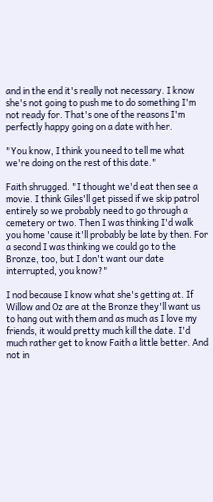and in the end it's really not necessary. I know she's not going to push me to do something I'm not ready for. That's one of the reasons I'm perfectly happy going on a date with her.

"You know, I think you need to tell me what we're doing on the rest of this date."

Faith shrugged. "I thought we'd eat then see a movie. I think Giles'll get pissed if we skip patrol entirely so we probably need to go through a cemetery or two. Then I was thinking I'd walk you home 'cause it'll probably be late by then. For a second I was thinking we could go to the Bronze, too, but I don't want our date interrupted, you know?"

I nod because I know what she's getting at. If Willow and Oz are at the Bronze they'll want us to hang out with them and as much as I love my friends, it would pretty much kill the date. I'd much rather get to know Faith a little better. And not in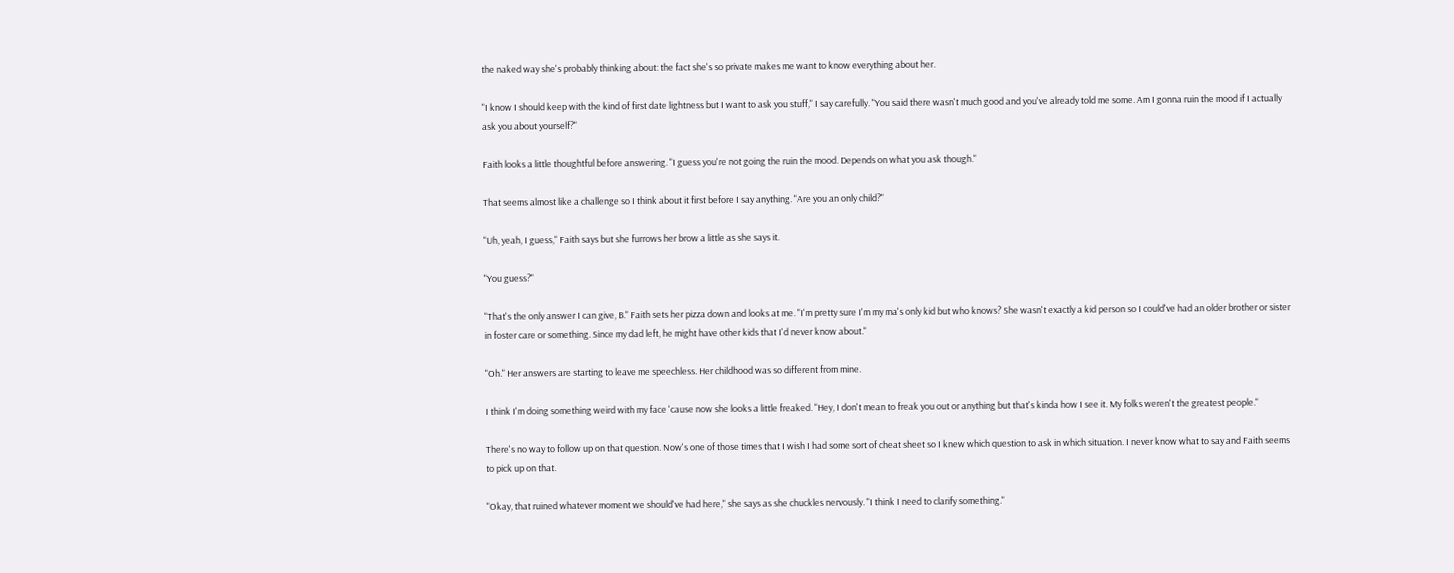the naked way she's probably thinking about: the fact she's so private makes me want to know everything about her.

"I know I should keep with the kind of first date lightness but I want to ask you stuff," I say carefully. "You said there wasn't much good and you've already told me some. Am I gonna ruin the mood if I actually ask you about yourself?"

Faith looks a little thoughtful before answering. "I guess you're not going the ruin the mood. Depends on what you ask though."

That seems almost like a challenge so I think about it first before I say anything. "Are you an only child?"

"Uh, yeah, I guess," Faith says but she furrows her brow a little as she says it.

"You guess?"

"That's the only answer I can give, B." Faith sets her pizza down and looks at me. "I'm pretty sure I'm my ma's only kid but who knows? She wasn't exactly a kid person so I could've had an older brother or sister in foster care or something. Since my dad left, he might have other kids that I'd never know about."

"Oh." Her answers are starting to leave me speechless. Her childhood was so different from mine.

I think I'm doing something weird with my face 'cause now she looks a little freaked. "Hey, I don't mean to freak you out or anything but that's kinda how I see it. My folks weren't the greatest people."

There's no way to follow up on that question. Now's one of those times that I wish I had some sort of cheat sheet so I knew which question to ask in which situation. I never know what to say and Faith seems to pick up on that.

"Okay, that ruined whatever moment we should've had here," she says as she chuckles nervously. "I think I need to clarify something."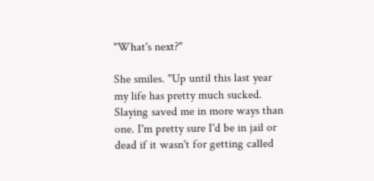"What's next?"

She smiles. "Up until this last year my life has pretty much sucked. Slaying saved me in more ways than one. I'm pretty sure I'd be in jail or dead if it wasn't for getting called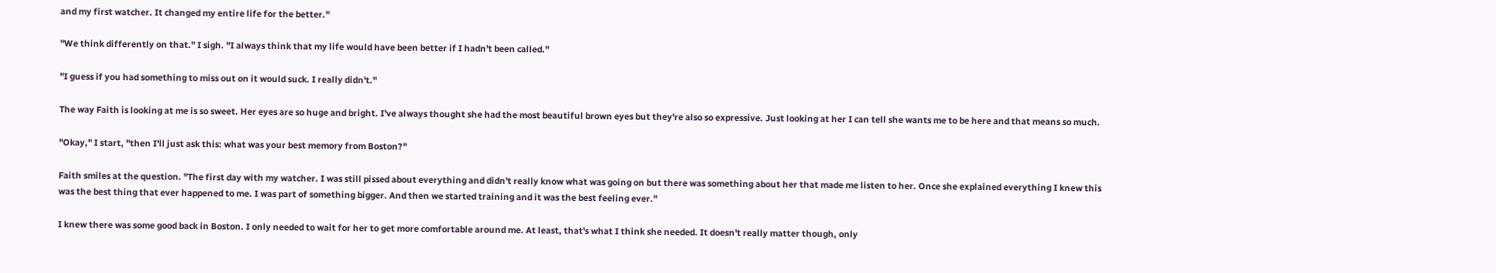and my first watcher. It changed my entire life for the better."

"We think differently on that." I sigh. "I always think that my life would have been better if I hadn't been called."

"I guess if you had something to miss out on it would suck. I really didn't."

The way Faith is looking at me is so sweet. Her eyes are so huge and bright. I've always thought she had the most beautiful brown eyes but they're also so expressive. Just looking at her I can tell she wants me to be here and that means so much.

"Okay," I start, "then I'll just ask this: what was your best memory from Boston?"

Faith smiles at the question. "The first day with my watcher. I was still pissed about everything and didn't really know what was going on but there was something about her that made me listen to her. Once she explained everything I knew this was the best thing that ever happened to me. I was part of something bigger. And then we started training and it was the best feeling ever."

I knew there was some good back in Boston. I only needed to wait for her to get more comfortable around me. At least, that's what I think she needed. It doesn't really matter though, only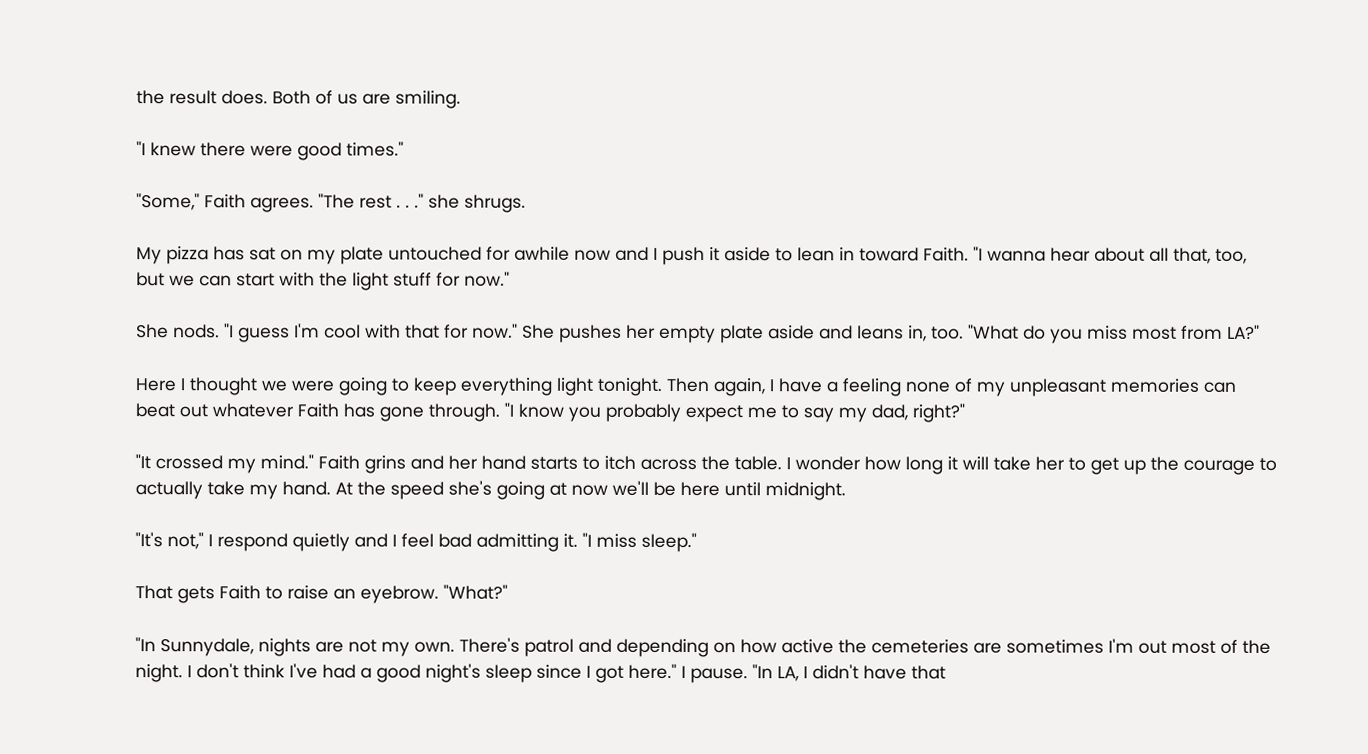the result does. Both of us are smiling.

"I knew there were good times."

"Some," Faith agrees. "The rest . . ." she shrugs.

My pizza has sat on my plate untouched for awhile now and I push it aside to lean in toward Faith. "I wanna hear about all that, too, but we can start with the light stuff for now."

She nods. "I guess I'm cool with that for now." She pushes her empty plate aside and leans in, too. "What do you miss most from LA?"

Here I thought we were going to keep everything light tonight. Then again, I have a feeling none of my unpleasant memories can beat out whatever Faith has gone through. "I know you probably expect me to say my dad, right?"

"It crossed my mind." Faith grins and her hand starts to itch across the table. I wonder how long it will take her to get up the courage to actually take my hand. At the speed she's going at now we'll be here until midnight.

"It's not," I respond quietly and I feel bad admitting it. "I miss sleep."

That gets Faith to raise an eyebrow. "What?"

"In Sunnydale, nights are not my own. There's patrol and depending on how active the cemeteries are sometimes I'm out most of the night. I don't think I've had a good night's sleep since I got here." I pause. "In LA, I didn't have that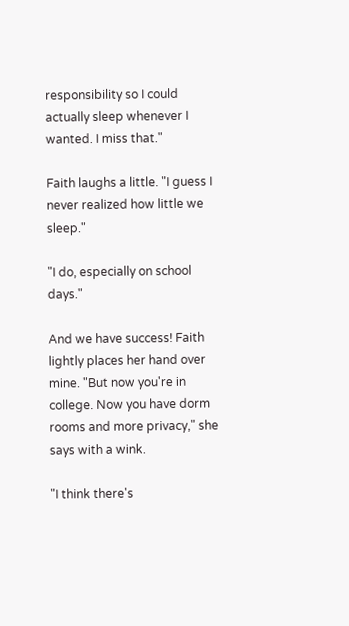responsibility so I could actually sleep whenever I wanted. I miss that."

Faith laughs a little. "I guess I never realized how little we sleep."

"I do, especially on school days."

And we have success! Faith lightly places her hand over mine. "But now you're in college. Now you have dorm rooms and more privacy," she says with a wink.

"I think there's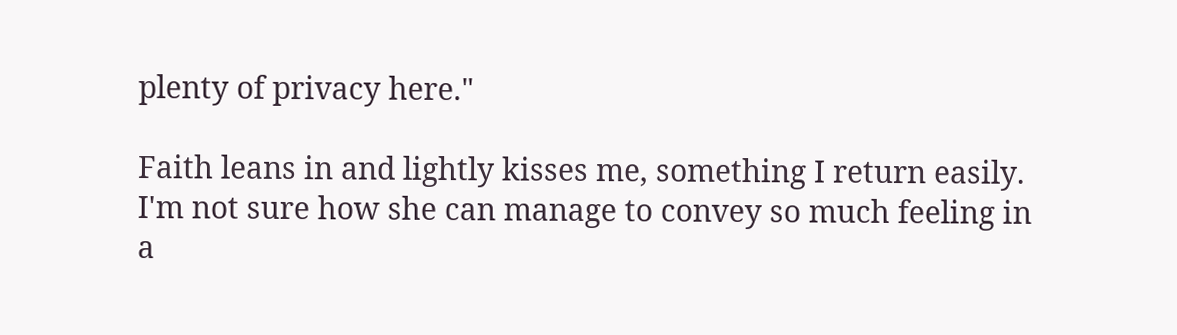plenty of privacy here."

Faith leans in and lightly kisses me, something I return easily. I'm not sure how she can manage to convey so much feeling in a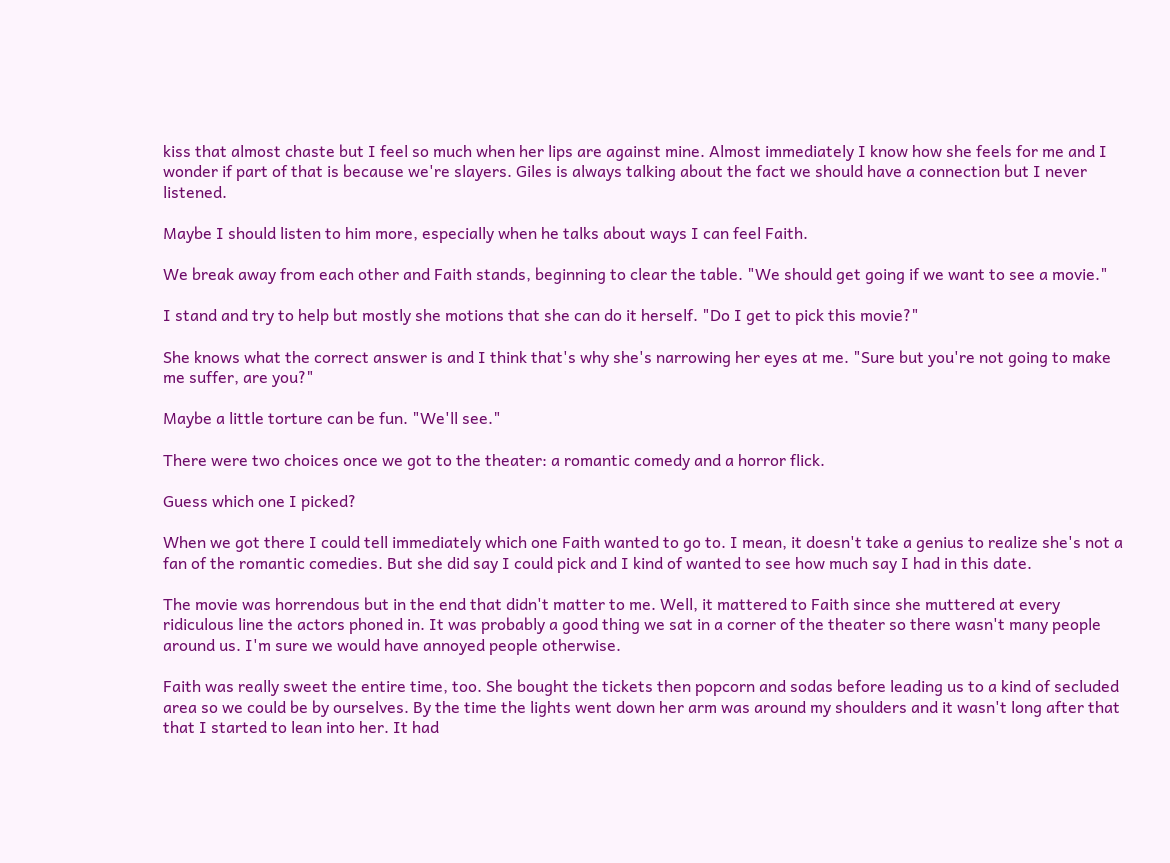kiss that almost chaste but I feel so much when her lips are against mine. Almost immediately I know how she feels for me and I wonder if part of that is because we're slayers. Giles is always talking about the fact we should have a connection but I never listened.

Maybe I should listen to him more, especially when he talks about ways I can feel Faith.

We break away from each other and Faith stands, beginning to clear the table. "We should get going if we want to see a movie."

I stand and try to help but mostly she motions that she can do it herself. "Do I get to pick this movie?"

She knows what the correct answer is and I think that's why she's narrowing her eyes at me. "Sure but you're not going to make me suffer, are you?"

Maybe a little torture can be fun. "We'll see."

There were two choices once we got to the theater: a romantic comedy and a horror flick.

Guess which one I picked?

When we got there I could tell immediately which one Faith wanted to go to. I mean, it doesn't take a genius to realize she's not a fan of the romantic comedies. But she did say I could pick and I kind of wanted to see how much say I had in this date.

The movie was horrendous but in the end that didn't matter to me. Well, it mattered to Faith since she muttered at every ridiculous line the actors phoned in. It was probably a good thing we sat in a corner of the theater so there wasn't many people around us. I'm sure we would have annoyed people otherwise.

Faith was really sweet the entire time, too. She bought the tickets then popcorn and sodas before leading us to a kind of secluded area so we could be by ourselves. By the time the lights went down her arm was around my shoulders and it wasn't long after that that I started to lean into her. It had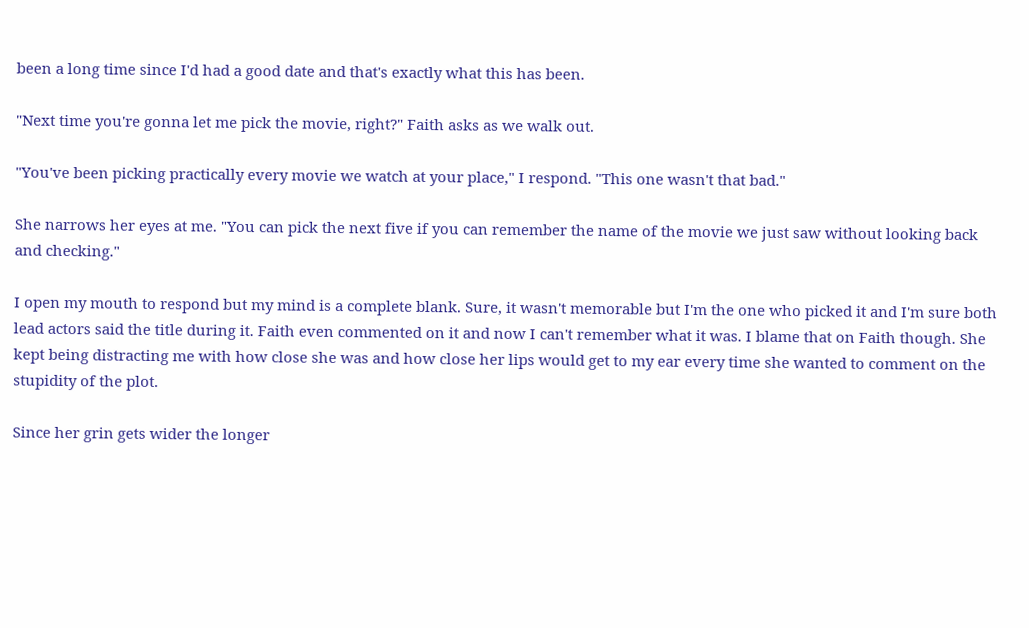been a long time since I'd had a good date and that's exactly what this has been.

"Next time you're gonna let me pick the movie, right?" Faith asks as we walk out.

"You've been picking practically every movie we watch at your place," I respond. "This one wasn't that bad."

She narrows her eyes at me. "You can pick the next five if you can remember the name of the movie we just saw without looking back and checking."

I open my mouth to respond but my mind is a complete blank. Sure, it wasn't memorable but I'm the one who picked it and I'm sure both lead actors said the title during it. Faith even commented on it and now I can't remember what it was. I blame that on Faith though. She kept being distracting me with how close she was and how close her lips would get to my ear every time she wanted to comment on the stupidity of the plot.

Since her grin gets wider the longer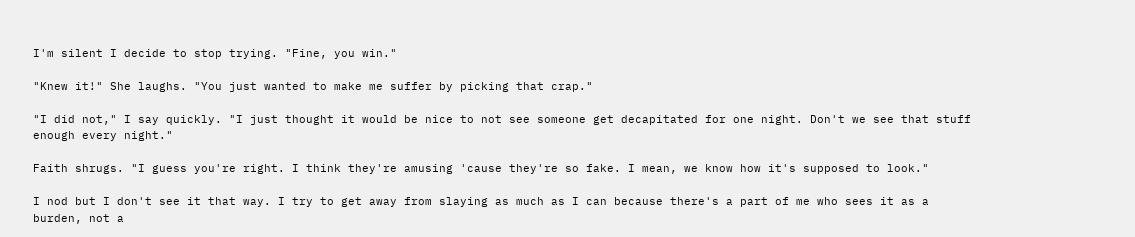I'm silent I decide to stop trying. "Fine, you win."

"Knew it!" She laughs. "You just wanted to make me suffer by picking that crap."

"I did not," I say quickly. "I just thought it would be nice to not see someone get decapitated for one night. Don't we see that stuff enough every night."

Faith shrugs. "I guess you're right. I think they're amusing 'cause they're so fake. I mean, we know how it's supposed to look."

I nod but I don't see it that way. I try to get away from slaying as much as I can because there's a part of me who sees it as a burden, not a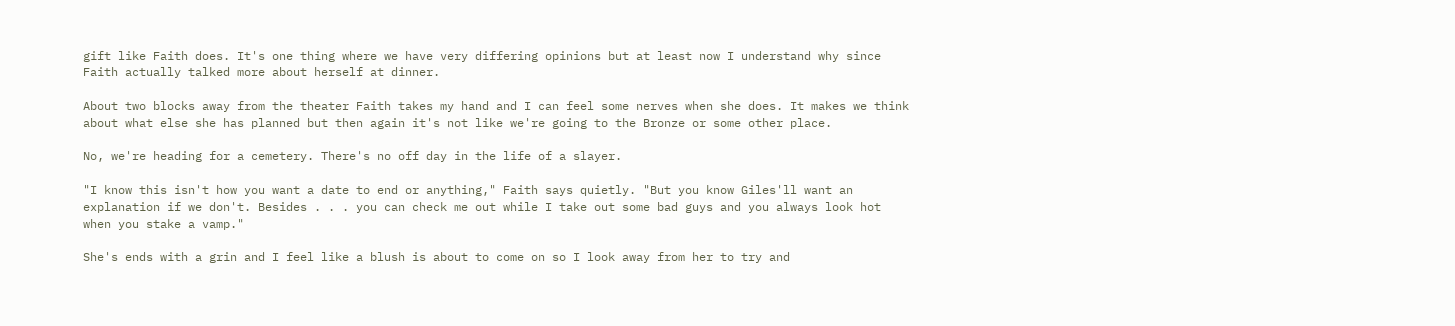gift like Faith does. It's one thing where we have very differing opinions but at least now I understand why since Faith actually talked more about herself at dinner.

About two blocks away from the theater Faith takes my hand and I can feel some nerves when she does. It makes we think about what else she has planned but then again it's not like we're going to the Bronze or some other place.

No, we're heading for a cemetery. There's no off day in the life of a slayer.

"I know this isn't how you want a date to end or anything," Faith says quietly. "But you know Giles'll want an explanation if we don't. Besides . . . you can check me out while I take out some bad guys and you always look hot when you stake a vamp."

She's ends with a grin and I feel like a blush is about to come on so I look away from her to try and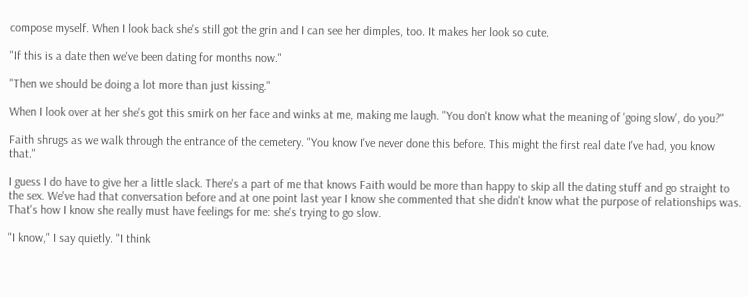compose myself. When I look back she's still got the grin and I can see her dimples, too. It makes her look so cute.

"If this is a date then we've been dating for months now."

"Then we should be doing a lot more than just kissing."

When I look over at her she's got this smirk on her face and winks at me, making me laugh. "You don't know what the meaning of 'going slow', do you?"

Faith shrugs as we walk through the entrance of the cemetery. "You know I've never done this before. This might the first real date I've had, you know that."

I guess I do have to give her a little slack. There's a part of me that knows Faith would be more than happy to skip all the dating stuff and go straight to the sex. We've had that conversation before and at one point last year I know she commented that she didn't know what the purpose of relationships was. That's how I know she really must have feelings for me: she's trying to go slow.

"I know," I say quietly. "I think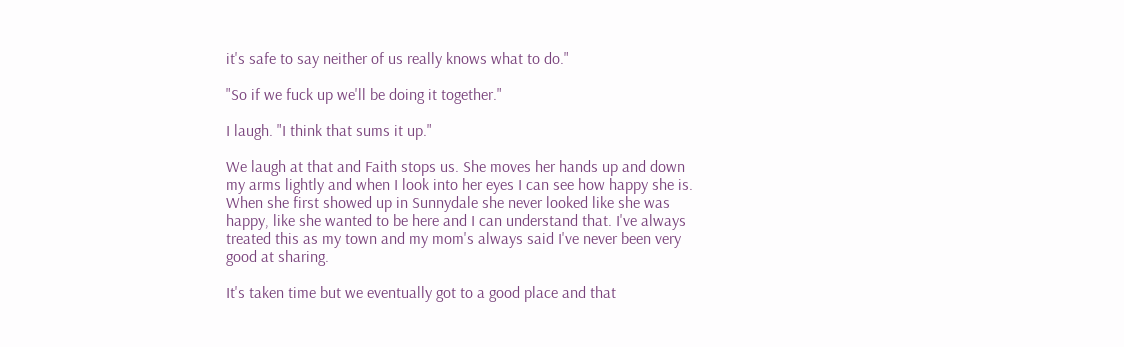it's safe to say neither of us really knows what to do."

"So if we fuck up we'll be doing it together."

I laugh. "I think that sums it up."

We laugh at that and Faith stops us. She moves her hands up and down my arms lightly and when I look into her eyes I can see how happy she is. When she first showed up in Sunnydale she never looked like she was happy, like she wanted to be here and I can understand that. I've always treated this as my town and my mom's always said I've never been very good at sharing.

It's taken time but we eventually got to a good place and that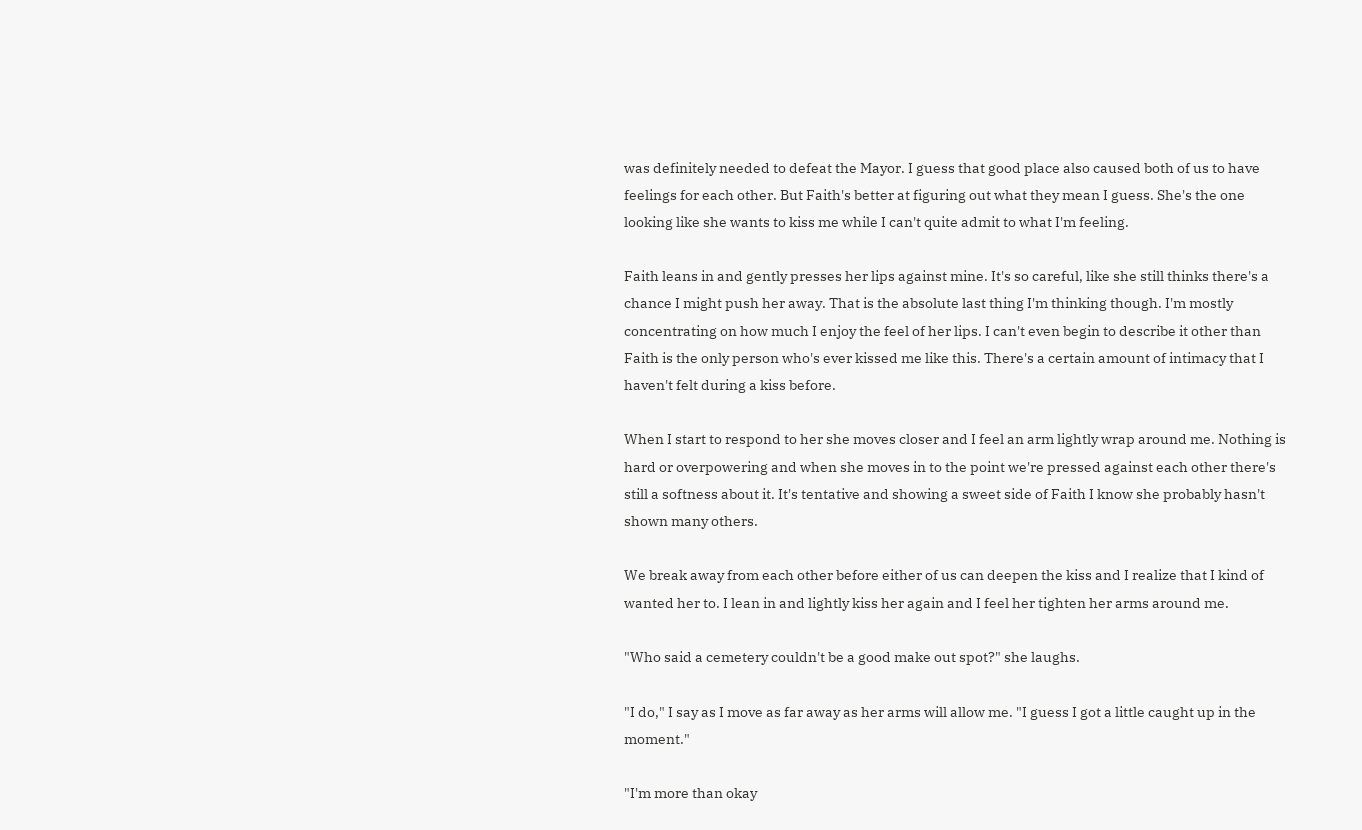was definitely needed to defeat the Mayor. I guess that good place also caused both of us to have feelings for each other. But Faith's better at figuring out what they mean I guess. She's the one looking like she wants to kiss me while I can't quite admit to what I'm feeling.

Faith leans in and gently presses her lips against mine. It's so careful, like she still thinks there's a chance I might push her away. That is the absolute last thing I'm thinking though. I'm mostly concentrating on how much I enjoy the feel of her lips. I can't even begin to describe it other than Faith is the only person who's ever kissed me like this. There's a certain amount of intimacy that I haven't felt during a kiss before.

When I start to respond to her she moves closer and I feel an arm lightly wrap around me. Nothing is hard or overpowering and when she moves in to the point we're pressed against each other there's still a softness about it. It's tentative and showing a sweet side of Faith I know she probably hasn't shown many others.

We break away from each other before either of us can deepen the kiss and I realize that I kind of wanted her to. I lean in and lightly kiss her again and I feel her tighten her arms around me.

"Who said a cemetery couldn't be a good make out spot?" she laughs.

"I do," I say as I move as far away as her arms will allow me. "I guess I got a little caught up in the moment."

"I'm more than okay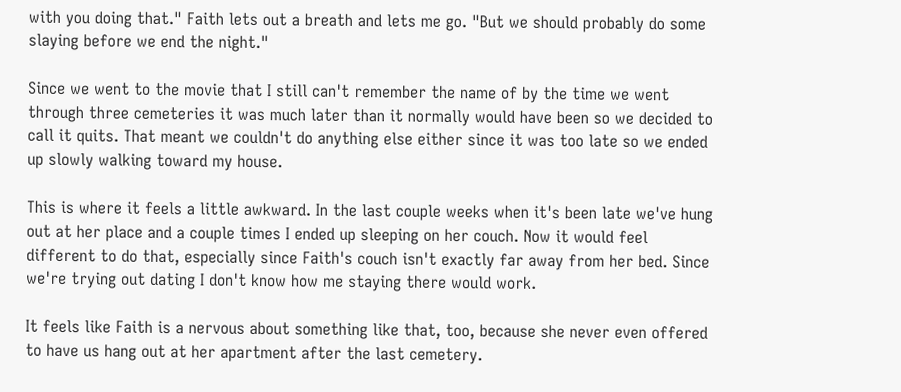with you doing that." Faith lets out a breath and lets me go. "But we should probably do some slaying before we end the night."

Since we went to the movie that I still can't remember the name of by the time we went through three cemeteries it was much later than it normally would have been so we decided to call it quits. That meant we couldn't do anything else either since it was too late so we ended up slowly walking toward my house.

This is where it feels a little awkward. In the last couple weeks when it's been late we've hung out at her place and a couple times I ended up sleeping on her couch. Now it would feel different to do that, especially since Faith's couch isn't exactly far away from her bed. Since we're trying out dating I don't know how me staying there would work.

It feels like Faith is a nervous about something like that, too, because she never even offered to have us hang out at her apartment after the last cemetery.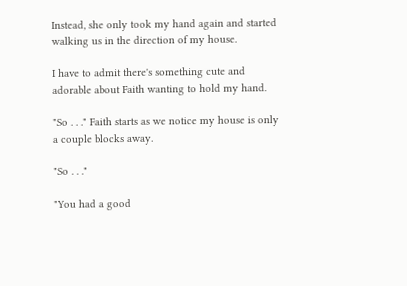Instead, she only took my hand again and started walking us in the direction of my house.

I have to admit there's something cute and adorable about Faith wanting to hold my hand.

"So . . ." Faith starts as we notice my house is only a couple blocks away.

"So . . ."

"You had a good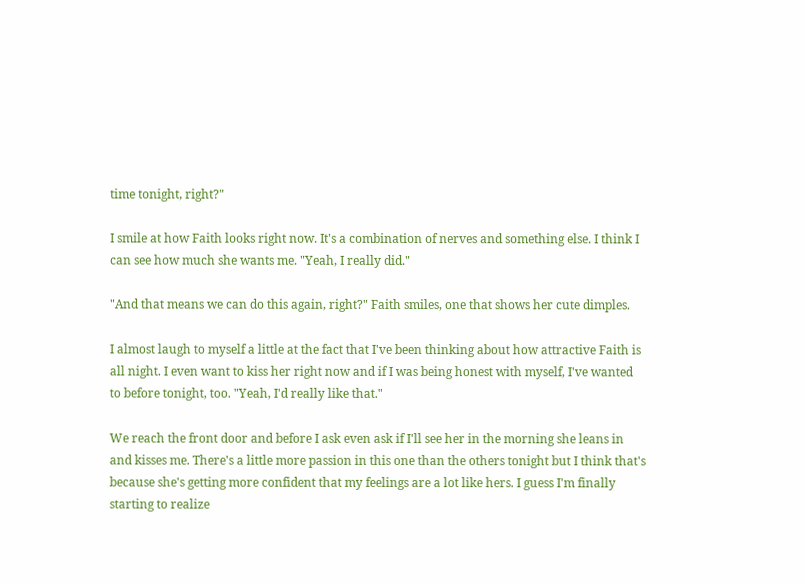time tonight, right?"

I smile at how Faith looks right now. It's a combination of nerves and something else. I think I can see how much she wants me. "Yeah, I really did."

"And that means we can do this again, right?" Faith smiles, one that shows her cute dimples.

I almost laugh to myself a little at the fact that I've been thinking about how attractive Faith is all night. I even want to kiss her right now and if I was being honest with myself, I've wanted to before tonight, too. "Yeah, I'd really like that."

We reach the front door and before I ask even ask if I'll see her in the morning she leans in and kisses me. There's a little more passion in this one than the others tonight but I think that's because she's getting more confident that my feelings are a lot like hers. I guess I'm finally starting to realize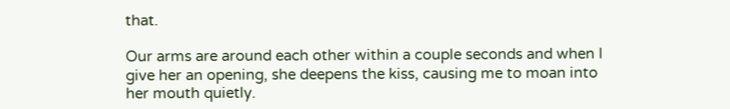that.

Our arms are around each other within a couple seconds and when I give her an opening, she deepens the kiss, causing me to moan into her mouth quietly.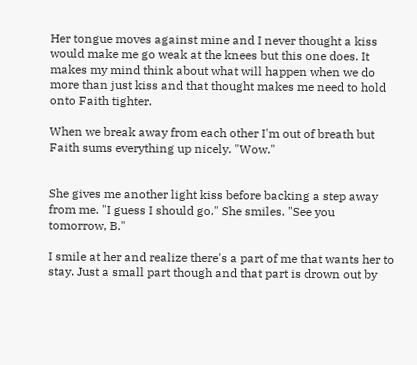Her tongue moves against mine and I never thought a kiss would make me go weak at the knees but this one does. It makes my mind think about what will happen when we do more than just kiss and that thought makes me need to hold onto Faith tighter.

When we break away from each other I'm out of breath but Faith sums everything up nicely. "Wow."


She gives me another light kiss before backing a step away from me. "I guess I should go." She smiles. "See you tomorrow, B."

I smile at her and realize there's a part of me that wants her to stay. Just a small part though and that part is drown out by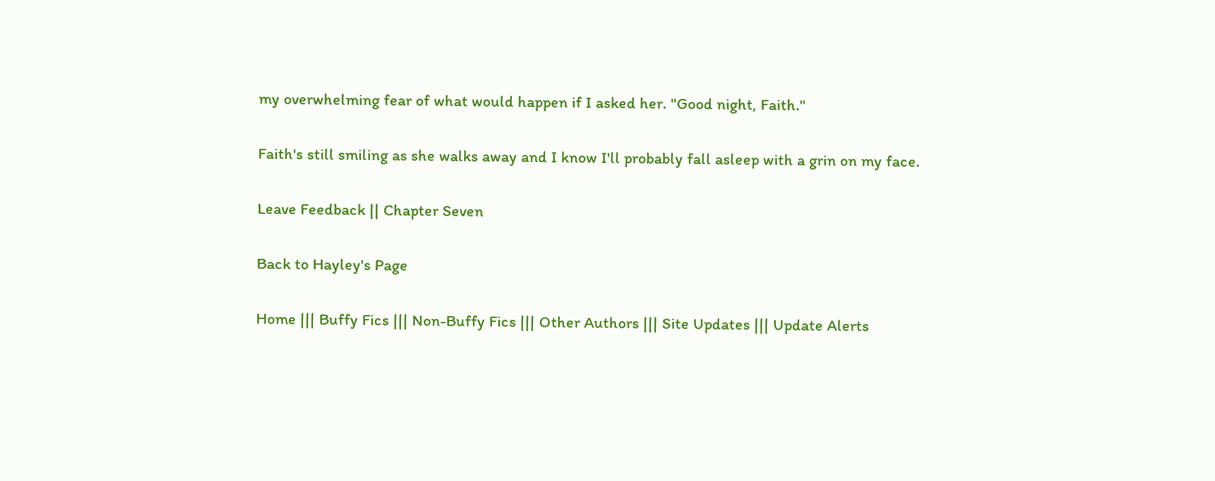my overwhelming fear of what would happen if I asked her. "Good night, Faith."

Faith's still smiling as she walks away and I know I'll probably fall asleep with a grin on my face.

Leave Feedback || Chapter Seven

Back to Hayley's Page

Home ||| Buffy Fics ||| Non-Buffy Fics ||| Other Authors ||| Site Updates ||| Update Alerts